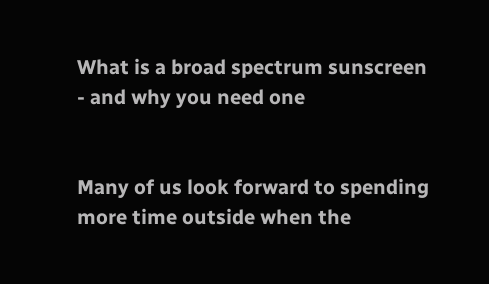What is a broad spectrum sunscreen - and why you need one


Many of us look forward to spending more time outside when the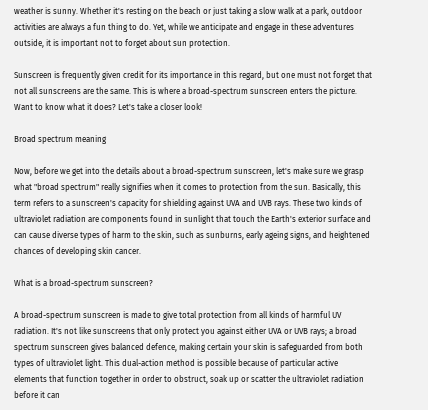weather is sunny. Whether it's resting on the beach or just taking a slow walk at a park, outdoor activities are always a fun thing to do. Yet, while we anticipate and engage in these adventures outside, it is important not to forget about sun protection.

Sunscreen is frequently given credit for its importance in this regard, but one must not forget that not all sunscreens are the same. This is where a broad-spectrum sunscreen enters the picture. Want to know what it does? Let's take a closer look!

Broad spectrum meaning

Now, before we get into the details about a broad-spectrum sunscreen, let's make sure we grasp what "broad spectrum" really signifies when it comes to protection from the sun. Basically, this term refers to a sunscreen's capacity for shielding against UVA and UVB rays. These two kinds of ultraviolet radiation are components found in sunlight that touch the Earth's exterior surface and can cause diverse types of harm to the skin, such as sunburns, early ageing signs, and heightened chances of developing skin cancer.

What is a broad-spectrum sunscreen?

A broad-spectrum sunscreen is made to give total protection from all kinds of harmful UV radiation. It's not like sunscreens that only protect you against either UVA or UVB rays; a broad spectrum sunscreen gives balanced defence, making certain your skin is safeguarded from both types of ultraviolet light. This dual-action method is possible because of particular active elements that function together in order to obstruct, soak up or scatter the ultraviolet radiation before it can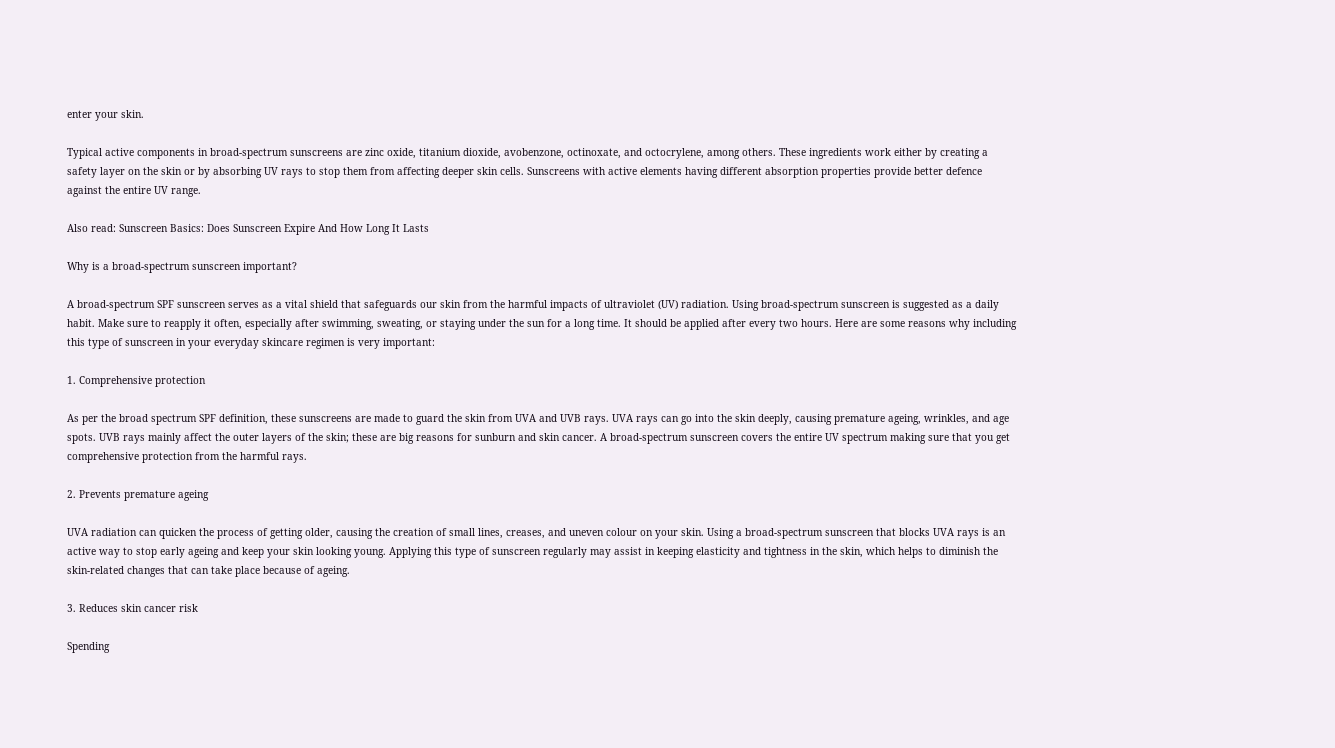enter your skin.

Typical active components in broad-spectrum sunscreens are zinc oxide, titanium dioxide, avobenzone, octinoxate, and octocrylene, among others. These ingredients work either by creating a safety layer on the skin or by absorbing UV rays to stop them from affecting deeper skin cells. Sunscreens with active elements having different absorption properties provide better defence against the entire UV range.

Also read: Sunscreen Basics: Does Sunscreen Expire And How Long It Lasts

Why is a broad-spectrum sunscreen important?

A broad-spectrum SPF sunscreen serves as a vital shield that safeguards our skin from the harmful impacts of ultraviolet (UV) radiation. Using broad-spectrum sunscreen is suggested as a daily habit. Make sure to reapply it often, especially after swimming, sweating, or staying under the sun for a long time. It should be applied after every two hours. Here are some reasons why including this type of sunscreen in your everyday skincare regimen is very important:

1. Comprehensive protection

As per the broad spectrum SPF definition, these sunscreens are made to guard the skin from UVA and UVB rays. UVA rays can go into the skin deeply, causing premature ageing, wrinkles, and age spots. UVB rays mainly affect the outer layers of the skin; these are big reasons for sunburn and skin cancer. A broad-spectrum sunscreen covers the entire UV spectrum making sure that you get comprehensive protection from the harmful rays.

2. Prevents premature ageing

UVA radiation can quicken the process of getting older, causing the creation of small lines, creases, and uneven colour on your skin. Using a broad-spectrum sunscreen that blocks UVA rays is an active way to stop early ageing and keep your skin looking young. Applying this type of sunscreen regularly may assist in keeping elasticity and tightness in the skin, which helps to diminish the skin-related changes that can take place because of ageing.

3. Reduces skin cancer risk

Spending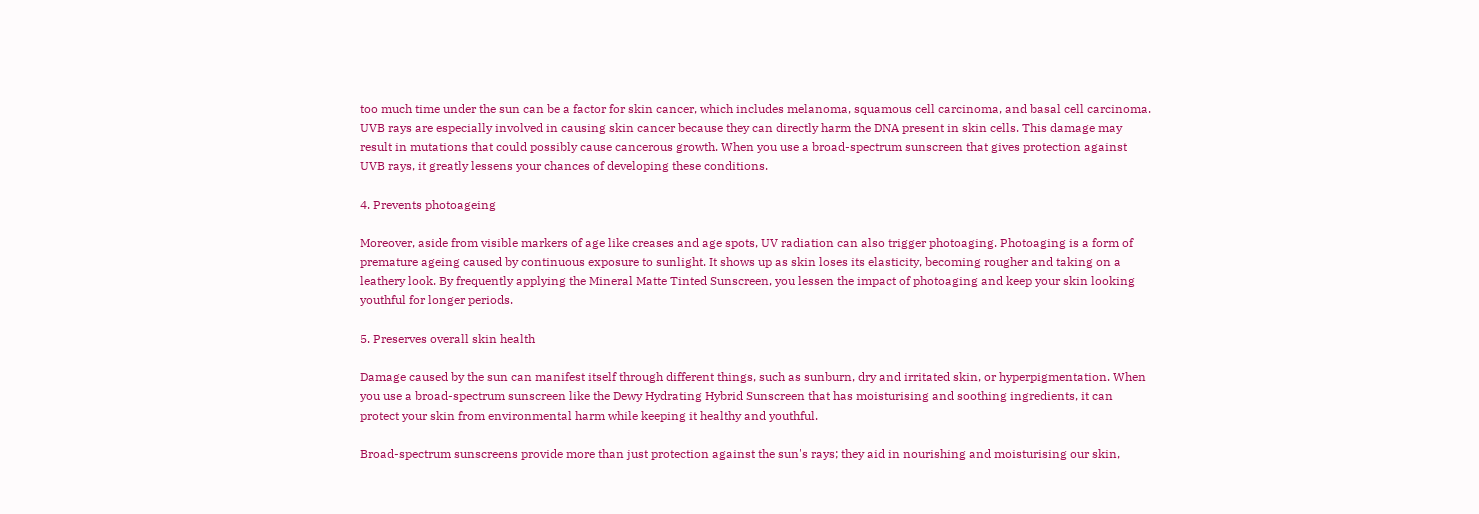too much time under the sun can be a factor for skin cancer, which includes melanoma, squamous cell carcinoma, and basal cell carcinoma. UVB rays are especially involved in causing skin cancer because they can directly harm the DNA present in skin cells. This damage may result in mutations that could possibly cause cancerous growth. When you use a broad-spectrum sunscreen that gives protection against UVB rays, it greatly lessens your chances of developing these conditions.

4. Prevents photoageing

Moreover, aside from visible markers of age like creases and age spots, UV radiation can also trigger photoaging. Photoaging is a form of premature ageing caused by continuous exposure to sunlight. It shows up as skin loses its elasticity, becoming rougher and taking on a leathery look. By frequently applying the Mineral Matte Tinted Sunscreen, you lessen the impact of photoaging and keep your skin looking youthful for longer periods.

5. Preserves overall skin health

Damage caused by the sun can manifest itself through different things, such as sunburn, dry and irritated skin, or hyperpigmentation. When you use a broad-spectrum sunscreen like the Dewy Hydrating Hybrid Sunscreen that has moisturising and soothing ingredients, it can protect your skin from environmental harm while keeping it healthy and youthful.

Broad-spectrum sunscreens provide more than just protection against the sun's rays; they aid in nourishing and moisturising our skin,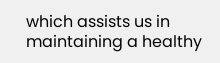which assists us in maintaining a healthy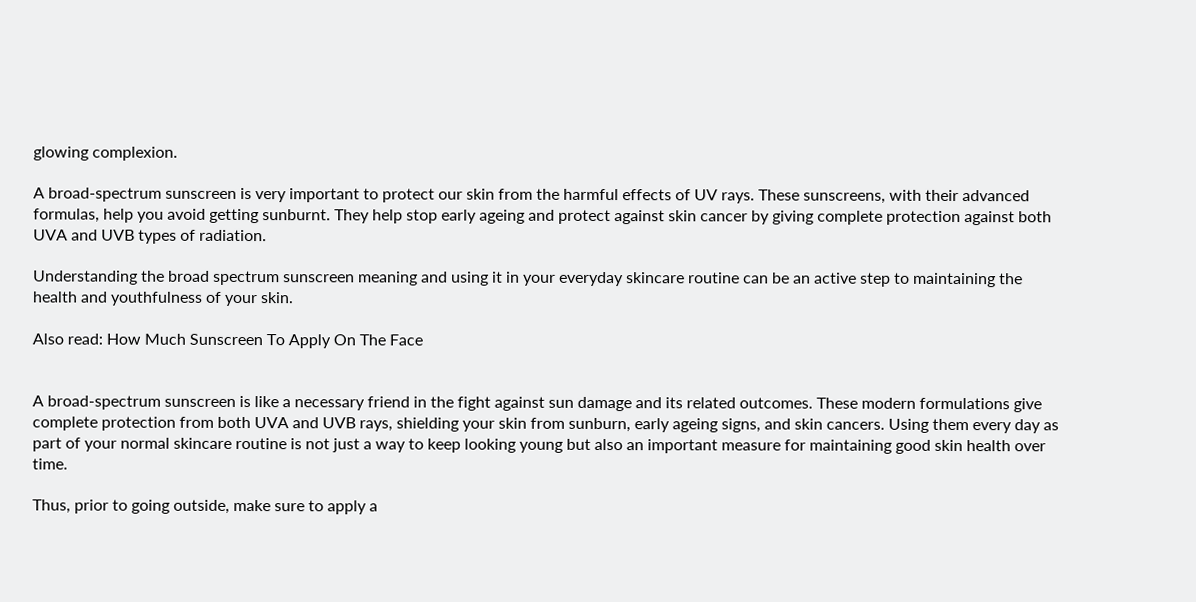glowing complexion.

A broad-spectrum sunscreen is very important to protect our skin from the harmful effects of UV rays. These sunscreens, with their advanced formulas, help you avoid getting sunburnt. They help stop early ageing and protect against skin cancer by giving complete protection against both UVA and UVB types of radiation.

Understanding the broad spectrum sunscreen meaning and using it in your everyday skincare routine can be an active step to maintaining the health and youthfulness of your skin.

Also read: How Much Sunscreen To Apply On The Face


A broad-spectrum sunscreen is like a necessary friend in the fight against sun damage and its related outcomes. These modern formulations give complete protection from both UVA and UVB rays, shielding your skin from sunburn, early ageing signs, and skin cancers. Using them every day as part of your normal skincare routine is not just a way to keep looking young but also an important measure for maintaining good skin health over time.

Thus, prior to going outside, make sure to apply a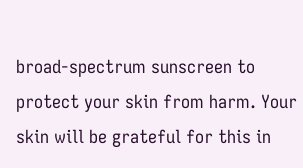broad-spectrum sunscreen to protect your skin from harm. Your skin will be grateful for this in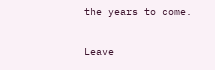the years to come.

Leave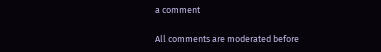a comment

All comments are moderated before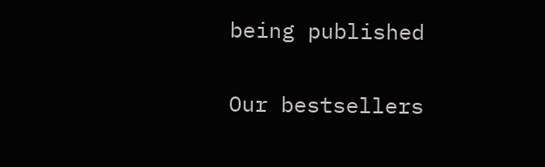being published

Our bestsellers